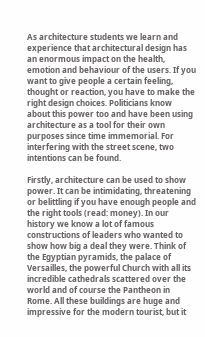As architecture students we learn and experience that architectural design has an enormous impact on the health, emotion and behaviour of the users. If you want to give people a certain feeling, thought or reaction, you have to make the right design choices. Politicians know about this power too and have been using architecture as a tool for their own purposes since time immemorial. For interfering with the street scene, two intentions can be found.

Firstly, architecture can be used to show power. It can be intimidating, threatening or belittling if you have enough people and the right tools (read: money). In our history we know a lot of famous constructions of leaders who wanted to show how big a deal they were. Think of the Egyptian pyramids, the palace of Versailles, the powerful Church with all its incredible cathedrals scattered over the world and of course the Pantheon in Rome. All these buildings are huge and impressive for the modern tourist, but it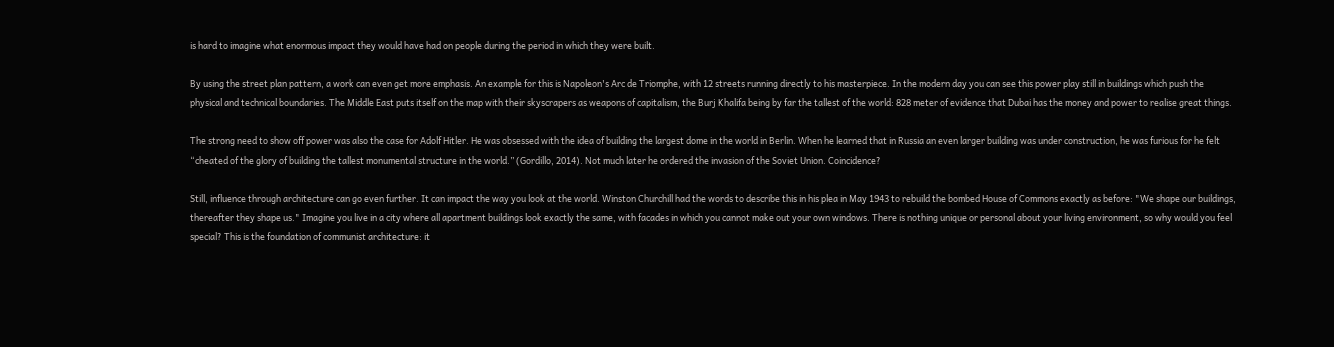is hard to imagine what enormous impact they would have had on people during the period in which they were built.

By using the street plan pattern, a work can even get more emphasis. An example for this is Napoleon's Arc de Triomphe, with 12 streets running directly to his masterpiece. In the modern day you can see this power play still in buildings which push the physical and technical boundaries. The Middle East puts itself on the map with their skyscrapers as weapons of capitalism, the Burj Khalifa being by far the tallest of the world: 828 meter of evidence that Dubai has the money and power to realise great things.

The strong need to show off power was also the case for Adolf Hitler. He was obsessed with the idea of building the largest dome in the world in Berlin. When he learned that in Russia an even larger building was under construction, he was furious for he felt “cheated of the glory of building the tallest monumental structure in the world.” (Gordillo, 2014). Not much later he ordered the invasion of the Soviet Union. Coincidence?

Still, influence through architecture can go even further. It can impact the way you look at the world. Winston Churchill had the words to describe this in his plea in May 1943 to rebuild the bombed House of Commons exactly as before: "We shape our buildings, thereafter they shape us." Imagine you live in a city where all apartment buildings look exactly the same, with facades in which you cannot make out your own windows. There is nothing unique or personal about your living environment, so why would you feel special? This is the foundation of communist architecture: it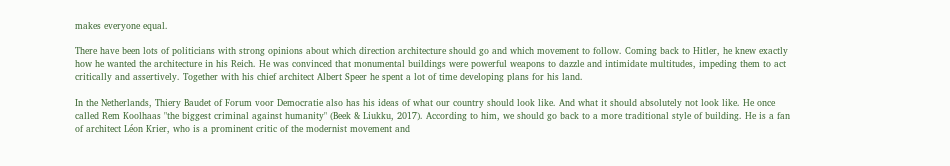makes everyone equal.

There have been lots of politicians with strong opinions about which direction architecture should go and which movement to follow. Coming back to Hitler, he knew exactly how he wanted the architecture in his Reich. He was convinced that monumental buildings were powerful weapons to dazzle and intimidate multitudes, impeding them to act critically and assertively. Together with his chief architect Albert Speer he spent a lot of time developing plans for his land.

In the Netherlands, Thiery Baudet of Forum voor Democratie also has his ideas of what our country should look like. And what it should absolutely not look like. He once called Rem Koolhaas "the biggest criminal against humanity" (Beek & Liukku, 2017). According to him, we should go back to a more traditional style of building. He is a fan of architect Léon Krier, who is a prominent critic of the modernist movement and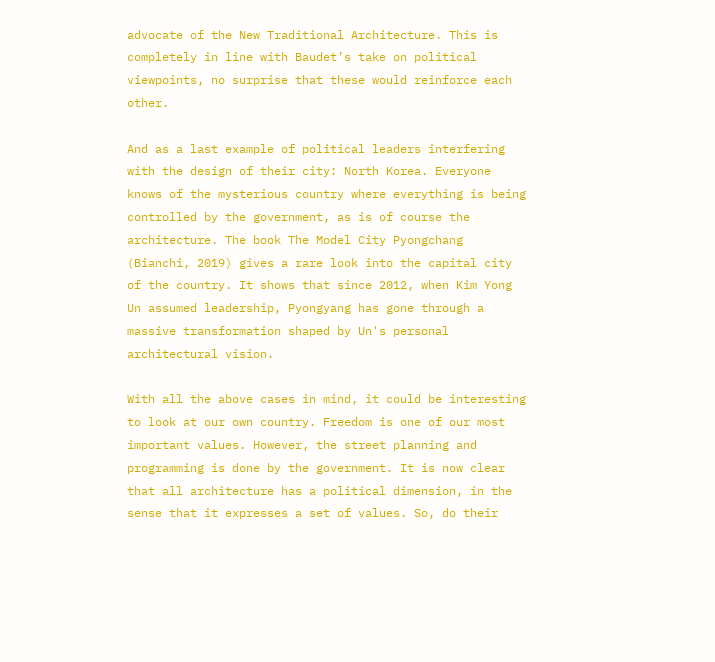advocate of the New Traditional Architecture. This is completely in line with Baudet’s take on political viewpoints, no surprise that these would reinforce each other.

And as a last example of political leaders interfering with the design of their city: North Korea. Everyone knows of the mysterious country where everything is being controlled by the government, as is of course the architecture. The book The Model City Pyongchang (Bianchi, 2019) gives a rare look into the capital city of the country. It shows that since 2012, when Kim Yong Un assumed leadership, Pyongyang has gone through a massive transformation shaped by Un's personal architectural vision.

With all the above cases in mind, it could be interesting to look at our own country. Freedom is one of our most important values. However, the street planning and programming is done by the government. It is now clear that all architecture has a political dimension, in the sense that it expresses a set of values. So, do their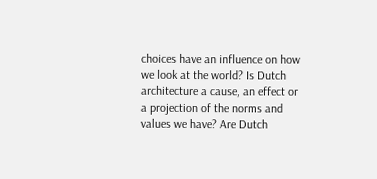choices have an influence on how we look at the world? Is Dutch architecture a cause, an effect or a projection of the norms and values we have? Are Dutch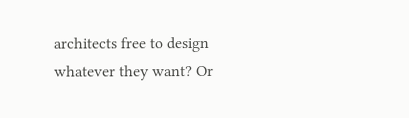architects free to design whatever they want? Or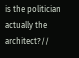is the politician actually the architect?//